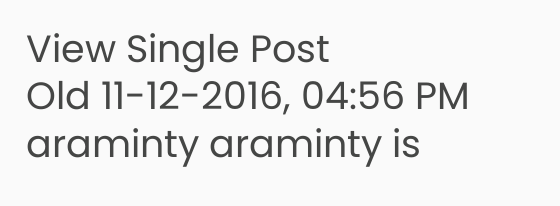View Single Post
Old 11-12-2016, 04:56 PM
araminty araminty is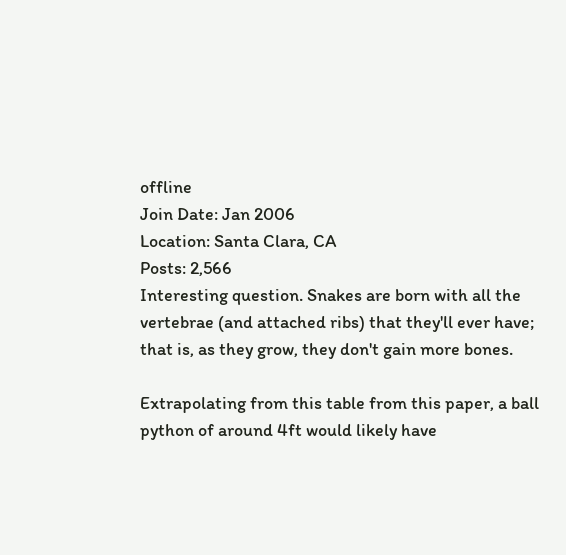offline
Join Date: Jan 2006
Location: Santa Clara, CA
Posts: 2,566
Interesting question. Snakes are born with all the vertebrae (and attached ribs) that they'll ever have; that is, as they grow, they don't gain more bones.

Extrapolating from this table from this paper, a ball python of around 4ft would likely have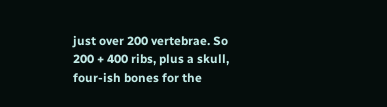just over 200 vertebrae. So 200 + 400 ribs, plus a skull, four-ish bones for the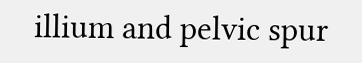illium and pelvic spur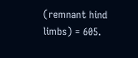(remnant hind limbs) = 605.